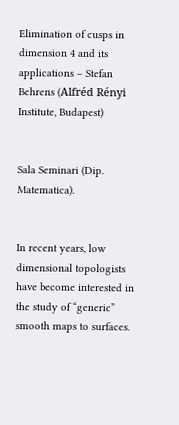Elimination of cusps in dimension 4 and its applications – Stefan Behrens (Alfréd Rényi Institute, Budapest)


Sala Seminari (Dip. Matematica).


In recent years, low dimensional topologists have become interested in the study of “generic” smooth maps to surfaces.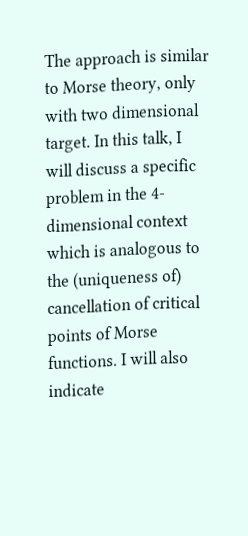The approach is similar to Morse theory, only with two dimensional target. In this talk, I will discuss a specific problem in the 4-dimensional context which is analogous to the (uniqueness of) cancellation of critical points of Morse functions. I will also indicate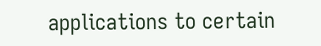applications to certain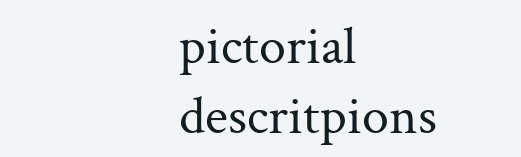pictorial descritpions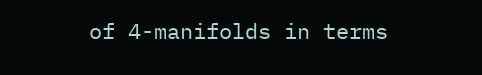of 4-manifolds in terms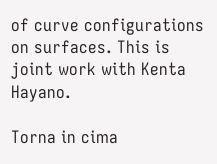of curve configurations on surfaces. This is joint work with Kenta Hayano.

Torna in cima